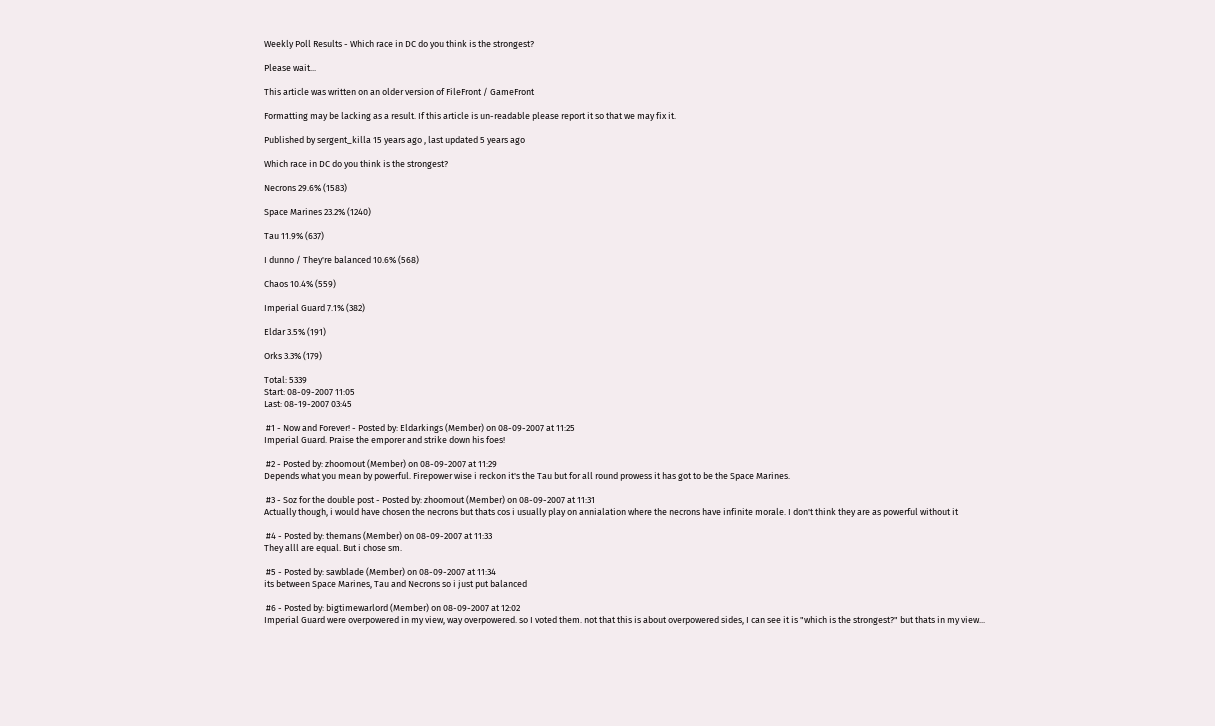Weekly Poll Results - Which race in DC do you think is the strongest?

Please wait...

This article was written on an older version of FileFront / GameFront

Formatting may be lacking as a result. If this article is un-readable please report it so that we may fix it.

Published by sergent_killa 15 years ago , last updated 5 years ago

Which race in DC do you think is the strongest?

Necrons 29.6% (1583)

Space Marines 23.2% (1240)

Tau 11.9% (637)

I dunno / They're balanced 10.6% (568)

Chaos 10.4% (559)

Imperial Guard 7.1% (382)

Eldar 3.5% (191)

Orks 3.3% (179)

Total: 5339
Start: 08-09-2007 11:05
Last: 08-19-2007 03:45

 #1 - Now and Forever! - Posted by: Eldarkings (Member) on 08-09-2007 at 11:25
Imperial Guard. Praise the emporer and strike down his foes!

 #2 - Posted by: zhoomout (Member) on 08-09-2007 at 11:29
Depends what you mean by powerful. Firepower wise i reckon it's the Tau but for all round prowess it has got to be the Space Marines.

 #3 - Soz for the double post - Posted by: zhoomout (Member) on 08-09-2007 at 11:31
Actually though, i would have chosen the necrons but thats cos i usually play on annialation where the necrons have infinite morale. I don't think they are as powerful without it

 #4 - Posted by: themans (Member) on 08-09-2007 at 11:33
They alll are equal. But i chose sm.

 #5 - Posted by: sawblade (Member) on 08-09-2007 at 11:34
its between Space Marines, Tau and Necrons so i just put balanced

 #6 - Posted by: bigtimewarlord (Member) on 08-09-2007 at 12:02
Imperial Guard were overpowered in my view, way overpowered. so I voted them. not that this is about overpowered sides, I can see it is "which is the strongest?" but thats in my view...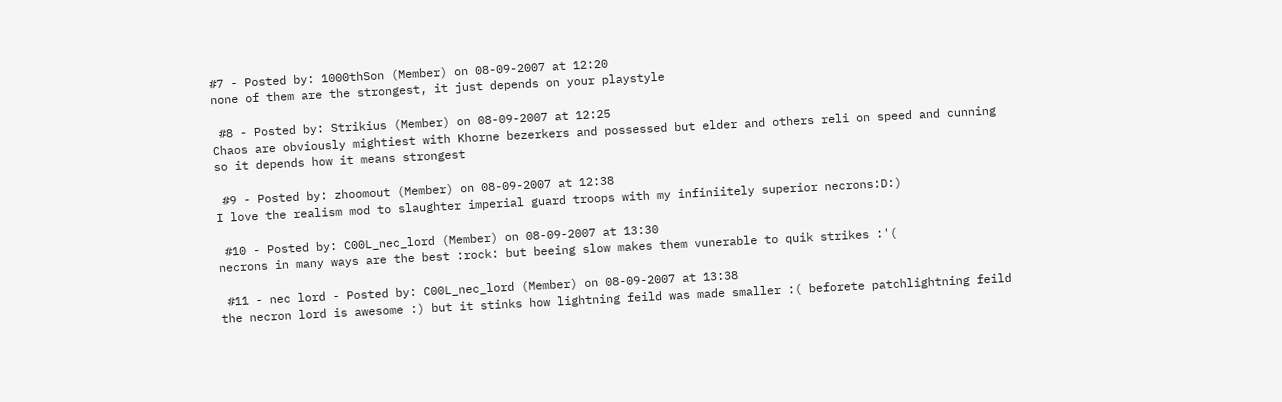#7 - Posted by: 1000thSon (Member) on 08-09-2007 at 12:20
none of them are the strongest, it just depends on your playstyle

 #8 - Posted by: Strikius (Member) on 08-09-2007 at 12:25
Chaos are obviously mightiest with Khorne bezerkers and possessed but elder and others reli on speed and cunning so it depends how it means strongest

 #9 - Posted by: zhoomout (Member) on 08-09-2007 at 12:38
I love the realism mod to slaughter imperial guard troops with my infiniitely superior necrons:D:)

 #10 - Posted by: C00L_nec_lord (Member) on 08-09-2007 at 13:30
necrons in many ways are the best :rock: but beeing slow makes them vunerable to quik strikes :'(

 #11 - nec lord - Posted by: C00L_nec_lord (Member) on 08-09-2007 at 13:38
the necron lord is awesome :) but it stinks how lightning feild was made smaller :( beforete patchlightning feild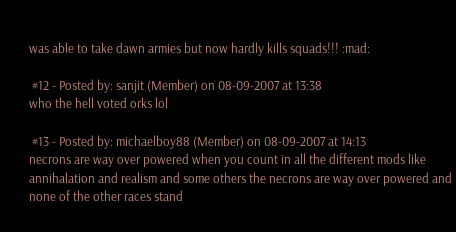was able to take dawn armies but now hardly kills squads!!! :mad:

 #12 - Posted by: sanjit (Member) on 08-09-2007 at 13:38
who the hell voted orks lol

 #13 - Posted by: michaelboy88 (Member) on 08-09-2007 at 14:13
necrons are way over powered when you count in all the different mods like annihalation and realism and some others the necrons are way over powered and none of the other races stand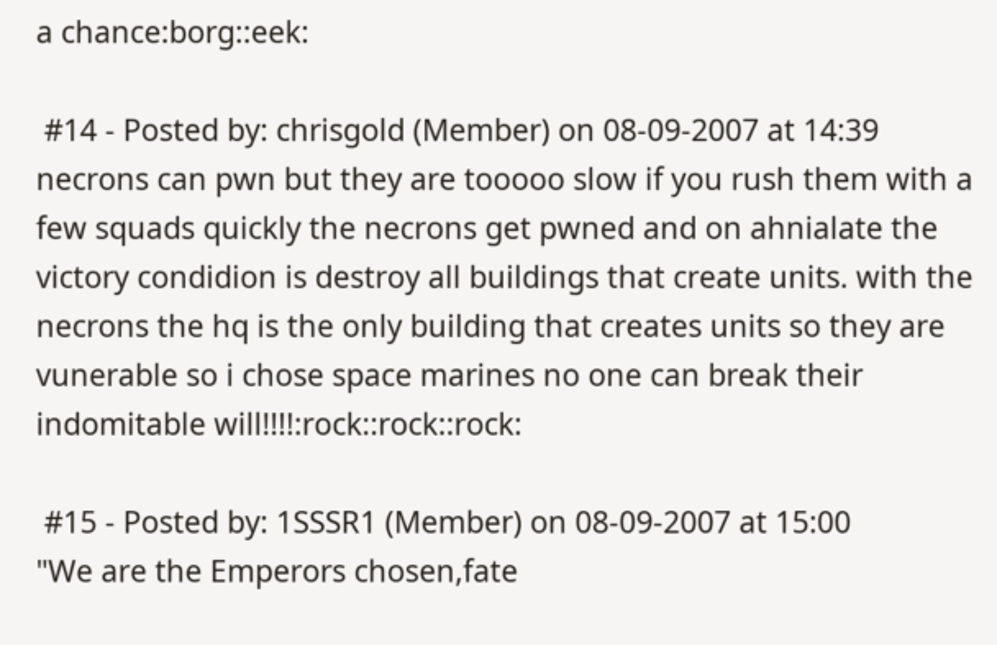a chance:borg::eek:

 #14 - Posted by: chrisgold (Member) on 08-09-2007 at 14:39
necrons can pwn but they are tooooo slow if you rush them with a few squads quickly the necrons get pwned and on ahnialate the victory condidion is destroy all buildings that create units. with the necrons the hq is the only building that creates units so they are vunerable so i chose space marines no one can break their indomitable will!!!!:rock::rock::rock:

 #15 - Posted by: 1SSSR1 (Member) on 08-09-2007 at 15:00
"We are the Emperors chosen,fate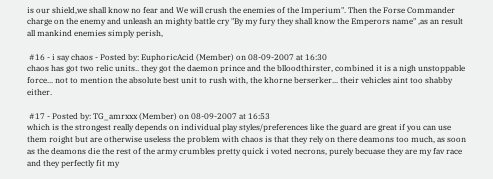is our shield,we shall know no fear and We will crush the enemies of the Imperium". Then the Forse Commander charge on the enemy and unleash an mighty battle cry "By my fury they shall know the Emperors name" ,as an result all mankind enemies simply perish,

 #16 - i say chaos - Posted by: EuphoricAcid (Member) on 08-09-2007 at 16:30
chaos has got two relic units.. they got the daemon prince and the blloodthirster, combined it is a nigh unstoppable force... not to mention the absolute best unit to rush with, the khorne berserker... their vehicles aint too shabby either.

 #17 - Posted by: TG_amrxxx (Member) on 08-09-2007 at 16:53
which is the strongest really depends on individual play styles/preferences like the guard are great if you can use them roight but are otherwise useless the problem with chaos is that they rely on there deamons too much, as soon as the deamons die the rest of the army crumbles pretty quick i voted necrons, purely becuase they are my fav race and they perfectly fit my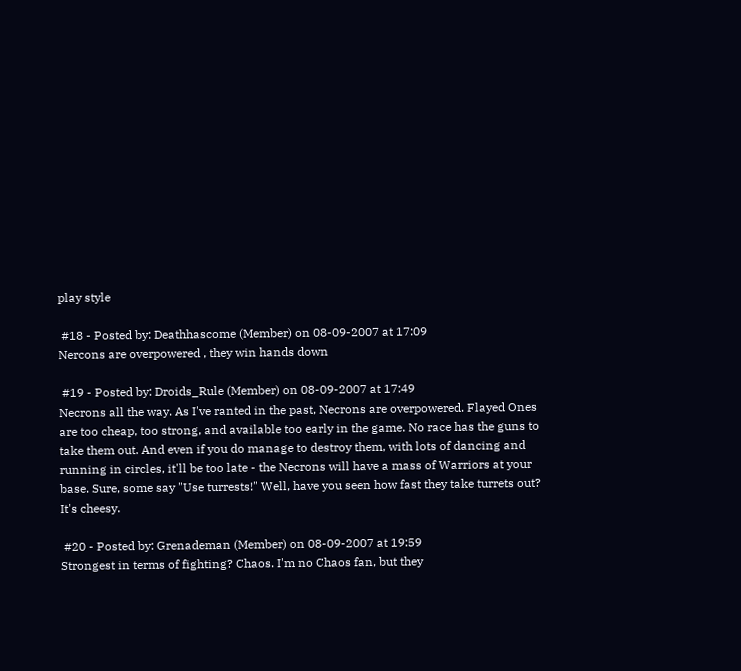play style

 #18 - Posted by: Deathhascome (Member) on 08-09-2007 at 17:09
Nercons are overpowered , they win hands down

 #19 - Posted by: Droids_Rule (Member) on 08-09-2007 at 17:49
Necrons all the way. As I've ranted in the past, Necrons are overpowered. Flayed Ones are too cheap, too strong, and available too early in the game. No race has the guns to take them out. And even if you do manage to destroy them, with lots of dancing and running in circles, it'll be too late - the Necrons will have a mass of Warriors at your base. Sure, some say "Use turrests!" Well, have you seen how fast they take turrets out? It's cheesy.

 #20 - Posted by: Grenademan (Member) on 08-09-2007 at 19:59
Strongest in terms of fighting? Chaos. I'm no Chaos fan, but they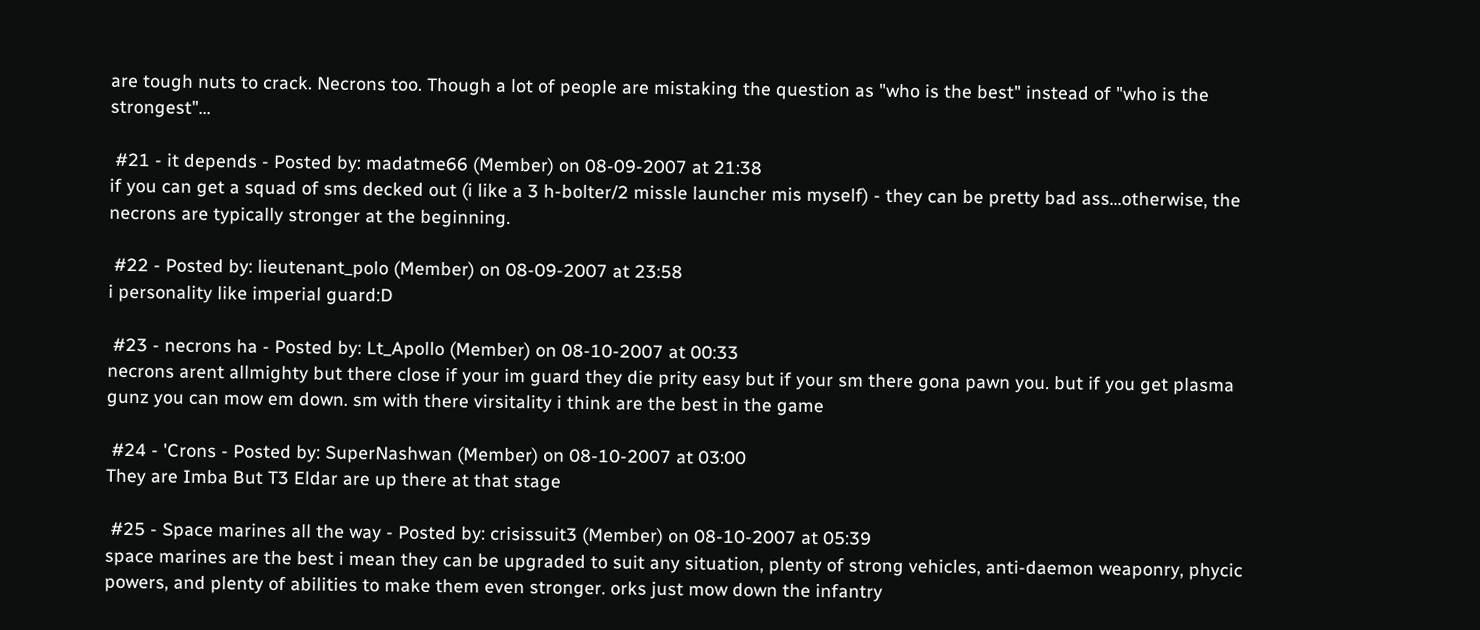are tough nuts to crack. Necrons too. Though a lot of people are mistaking the question as "who is the best" instead of "who is the strongest"...

 #21 - it depends - Posted by: madatme66 (Member) on 08-09-2007 at 21:38
if you can get a squad of sms decked out (i like a 3 h-bolter/2 missle launcher mis myself) - they can be pretty bad ass...otherwise, the necrons are typically stronger at the beginning.

 #22 - Posted by: lieutenant_polo (Member) on 08-09-2007 at 23:58
i personality like imperial guard:D

 #23 - necrons ha - Posted by: Lt_Apollo (Member) on 08-10-2007 at 00:33
necrons arent allmighty but there close if your im guard they die prity easy but if your sm there gona pawn you. but if you get plasma gunz you can mow em down. sm with there virsitality i think are the best in the game

 #24 - 'Crons - Posted by: SuperNashwan (Member) on 08-10-2007 at 03:00
They are Imba But T3 Eldar are up there at that stage

 #25 - Space marines all the way - Posted by: crisissuit3 (Member) on 08-10-2007 at 05:39
space marines are the best i mean they can be upgraded to suit any situation, plenty of strong vehicles, anti-daemon weaponry, phycic powers, and plenty of abilities to make them even stronger. orks just mow down the infantry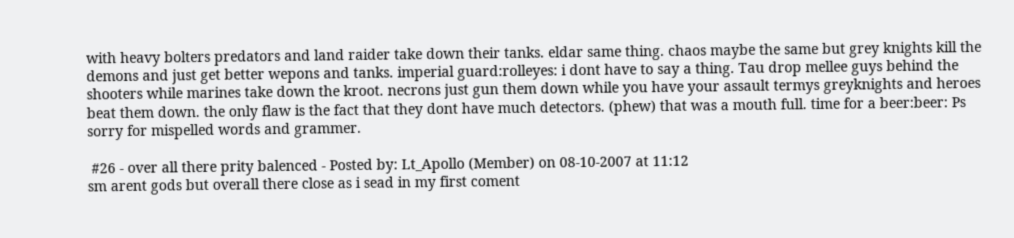with heavy bolters predators and land raider take down their tanks. eldar same thing. chaos maybe the same but grey knights kill the demons and just get better wepons and tanks. imperial guard:rolleyes: i dont have to say a thing. Tau drop mellee guys behind the shooters while marines take down the kroot. necrons just gun them down while you have your assault termys greyknights and heroes beat them down. the only flaw is the fact that they dont have much detectors. (phew) that was a mouth full. time for a beer:beer: Ps sorry for mispelled words and grammer.

 #26 - over all there prity balenced - Posted by: Lt_Apollo (Member) on 08-10-2007 at 11:12
sm arent gods but overall there close as i sead in my first coment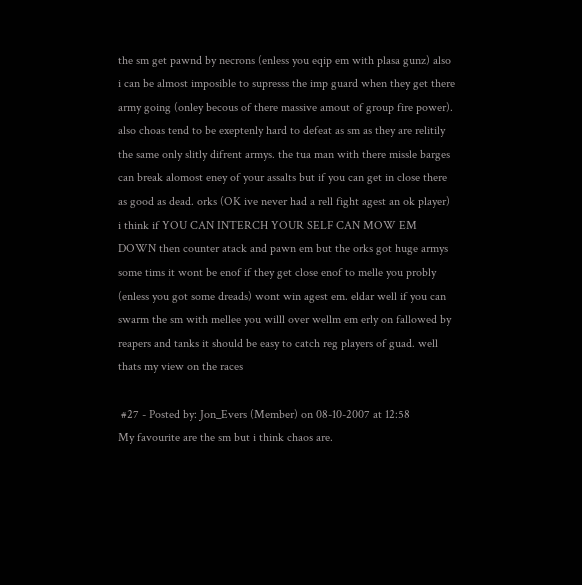the sm get pawnd by necrons (enless you eqip em with plasa gunz) also i can be almost imposible to supresss the imp guard when they get there army going (onley becous of there massive amout of group fire power). also choas tend to be exeptenly hard to defeat as sm as they are relitily the same only slitly difrent armys. the tua man with there missle barges can break alomost eney of your assalts but if you can get in close there as good as dead. orks (OK ive never had a rell fight agest an ok player) i think if YOU CAN INTERCH YOUR SELF CAN MOW EM DOWN then counter atack and pawn em but the orks got huge armys some tims it wont be enof if they get close enof to melle you probly (enless you got some dreads) wont win agest em. eldar well if you can swarm the sm with mellee you willl over wellm em erly on fallowed by reapers and tanks it should be easy to catch reg players of guad. well thats my view on the races

 #27 - Posted by: Jon_Evers (Member) on 08-10-2007 at 12:58
My favourite are the sm but i think chaos are.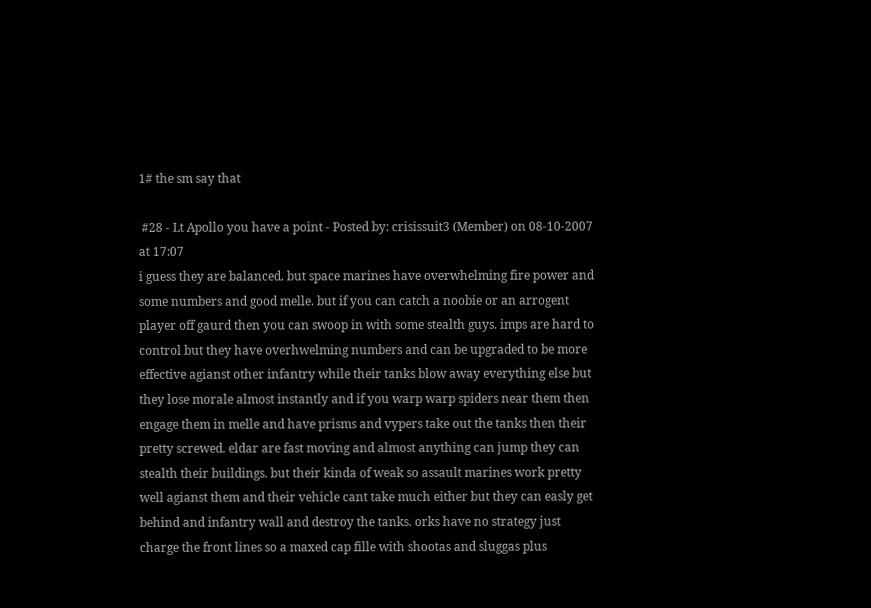1# the sm say that

 #28 - Lt Apollo you have a point - Posted by: crisissuit3 (Member) on 08-10-2007 at 17:07
i guess they are balanced. but space marines have overwhelming fire power and some numbers and good melle. but if you can catch a noobie or an arrogent player off gaurd then you can swoop in with some stealth guys. imps are hard to control but they have overhwelming numbers and can be upgraded to be more effective agianst other infantry while their tanks blow away everything else but they lose morale almost instantly and if you warp warp spiders near them then engage them in melle and have prisms and vypers take out the tanks then their pretty screwed. eldar are fast moving and almost anything can jump they can stealth their buildings. but their kinda of weak so assault marines work pretty well agianst them and their vehicle cant take much either but they can easly get behind and infantry wall and destroy the tanks. orks have no strategy just charge the front lines so a maxed cap fille with shootas and sluggas plus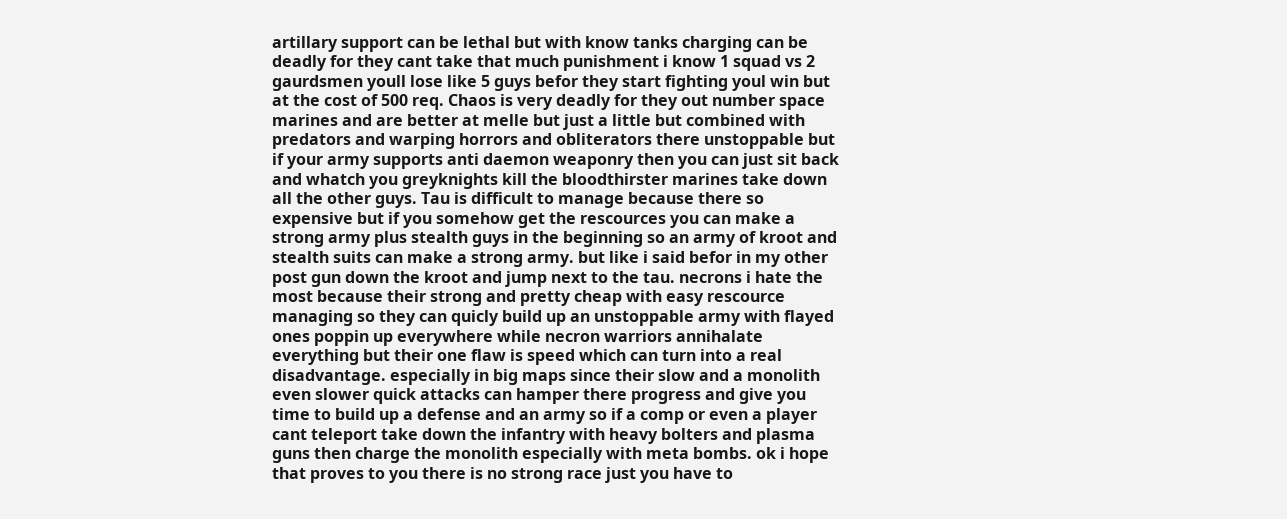artillary support can be lethal but with know tanks charging can be deadly for they cant take that much punishment i know 1 squad vs 2 gaurdsmen youll lose like 5 guys befor they start fighting youl win but at the cost of 500 req. Chaos is very deadly for they out number space marines and are better at melle but just a little but combined with predators and warping horrors and obliterators there unstoppable but if your army supports anti daemon weaponry then you can just sit back and whatch you greyknights kill the bloodthirster marines take down all the other guys. Tau is difficult to manage because there so expensive but if you somehow get the rescources you can make a strong army plus stealth guys in the beginning so an army of kroot and stealth suits can make a strong army. but like i said befor in my other post gun down the kroot and jump next to the tau. necrons i hate the most because their strong and pretty cheap with easy rescource managing so they can quicly build up an unstoppable army with flayed ones poppin up everywhere while necron warriors annihalate everything but their one flaw is speed which can turn into a real disadvantage. especially in big maps since their slow and a monolith even slower quick attacks can hamper there progress and give you time to build up a defense and an army so if a comp or even a player cant teleport take down the infantry with heavy bolters and plasma guns then charge the monolith especially with meta bombs. ok i hope that proves to you there is no strong race just you have to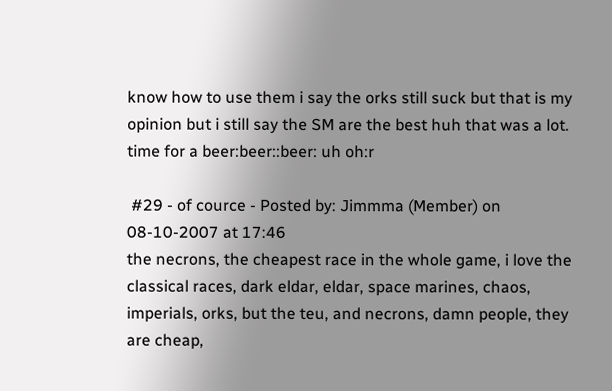know how to use them i say the orks still suck but that is my opinion but i still say the SM are the best huh that was a lot. time for a beer:beer::beer: uh oh:r

 #29 - of cource - Posted by: Jimmma (Member) on 08-10-2007 at 17:46
the necrons, the cheapest race in the whole game, i love the classical races, dark eldar, eldar, space marines, chaos, imperials, orks, but the teu, and necrons, damn people, they are cheap,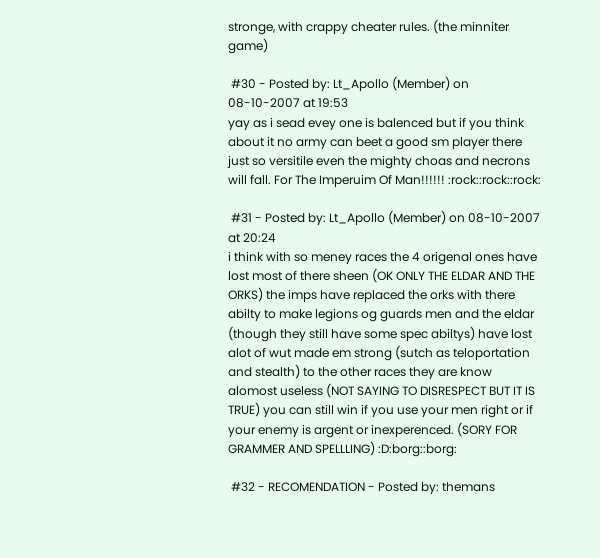stronge, with crappy cheater rules. (the minniter game)

 #30 - Posted by: Lt_Apollo (Member) on 08-10-2007 at 19:53
yay as i sead evey one is balenced but if you think about it no army can beet a good sm player there just so versitile even the mighty choas and necrons will fall. For The Imperuim Of Man!!!!!! :rock::rock::rock:

 #31 - Posted by: Lt_Apollo (Member) on 08-10-2007 at 20:24
i think with so meney races the 4 origenal ones have lost most of there sheen (OK ONLY THE ELDAR AND THE ORKS) the imps have replaced the orks with there abilty to make legions og guards men and the eldar (though they still have some spec abiltys) have lost alot of wut made em strong (sutch as teloportation and stealth) to the other races they are know alomost useless (NOT SAYING TO DISRESPECT BUT IT IS TRUE) you can still win if you use your men right or if your enemy is argent or inexperenced. (SORY FOR GRAMMER AND SPELLLING) :D:borg::borg:

 #32 - RECOMENDATION - Posted by: themans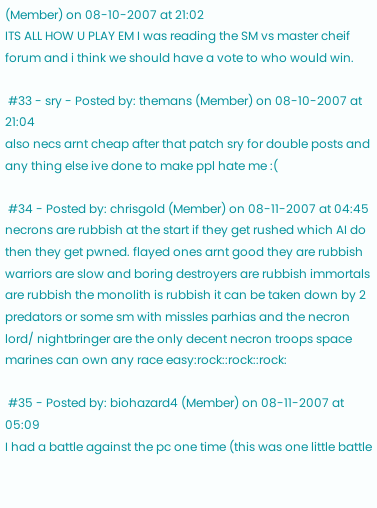(Member) on 08-10-2007 at 21:02
ITS ALL HOW U PLAY EM I was reading the SM vs master cheif forum and i think we should have a vote to who would win.

 #33 - sry - Posted by: themans (Member) on 08-10-2007 at 21:04
also necs arnt cheap after that patch sry for double posts and any thing else ive done to make ppl hate me :(

 #34 - Posted by: chrisgold (Member) on 08-11-2007 at 04:45
necrons are rubbish at the start if they get rushed which AI do then they get pwned. flayed ones arnt good they are rubbish warriors are slow and boring destroyers are rubbish immortals are rubbish the monolith is rubbish it can be taken down by 2 predators or some sm with missles parhias and the necron lord/ nightbringer are the only decent necron troops space marines can own any race easy:rock::rock::rock:

 #35 - Posted by: biohazard4 (Member) on 08-11-2007 at 05:09
I had a battle against the pc one time (this was one little battle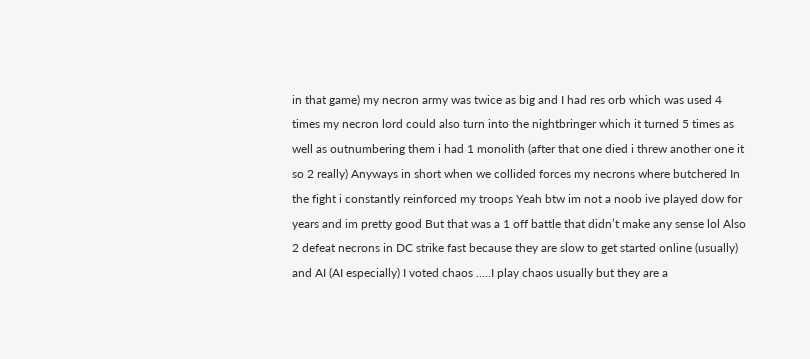in that game) my necron army was twice as big and I had res orb which was used 4 times my necron lord could also turn into the nightbringer which it turned 5 times as well as outnumbering them i had 1 monolith (after that one died i threw another one it so 2 really) Anyways in short when we collided forces my necrons where butchered In the fight i constantly reinforced my troops Yeah btw im not a noob ive played dow for years and im pretty good But that was a 1 off battle that didn’t make any sense lol Also 2 defeat necrons in DC strike fast because they are slow to get started online (usually) and AI (AI especially) I voted chaos …..I play chaos usually but they are a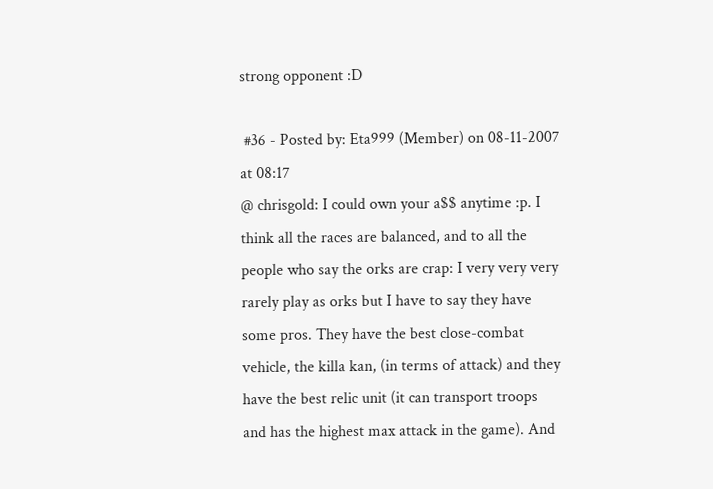strong opponent :D

 #36 - Posted by: Eta999 (Member) on 08-11-2007 at 08:17
@ chrisgold: I could own your a$$ anytime :p. I think all the races are balanced, and to all the people who say the orks are crap: I very very very rarely play as orks but I have to say they have some pros. They have the best close-combat vehicle, the killa kan, (in terms of attack) and they have the best relic unit (it can transport troops and has the highest max attack in the game). And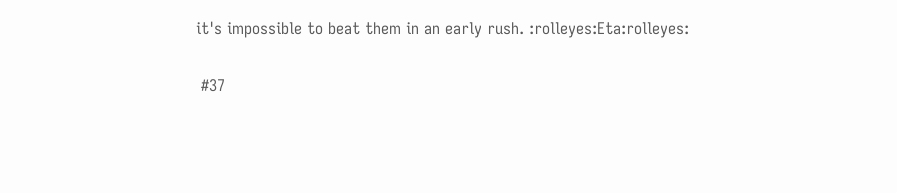it's impossible to beat them in an early rush. :rolleyes:Eta:rolleyes:

 #37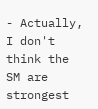- Actually, I don't think the SM are strongest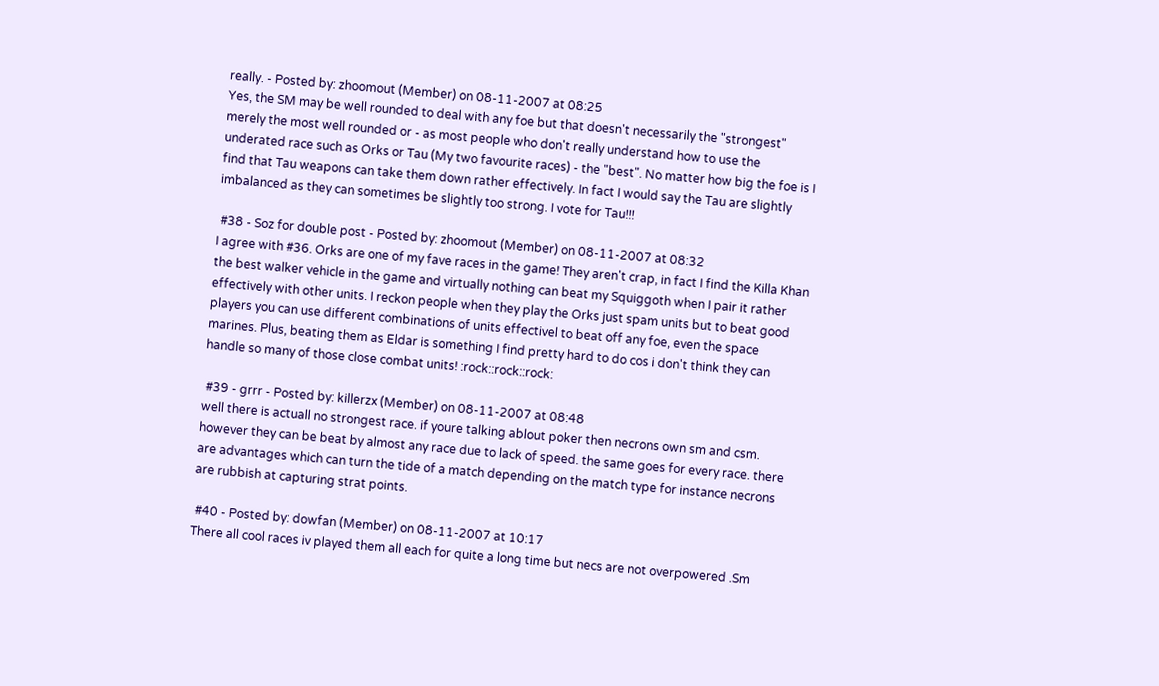really. - Posted by: zhoomout (Member) on 08-11-2007 at 08:25
Yes, the SM may be well rounded to deal with any foe but that doesn't necessarily the "strongest" merely the most well rounded or - as most people who don't really understand how to use the underated race such as Orks or Tau (My two favourite races) - the "best". No matter how big the foe is I find that Tau weapons can take them down rather effectively. In fact I would say the Tau are slightly imbalanced as they can sometimes be slightly too strong. I vote for Tau!!!

 #38 - Soz for double post - Posted by: zhoomout (Member) on 08-11-2007 at 08:32
I agree with #36. Orks are one of my fave races in the game! They aren't crap, in fact I find the Killa Khan the best walker vehicle in the game and virtually nothing can beat my Squiggoth when I pair it rather effectively with other units. I reckon people when they play the Orks just spam units but to beat good players you can use different combinations of units effectivel to beat off any foe, even the space marines. Plus, beating them as Eldar is something I find pretty hard to do cos i don't think they can handle so many of those close combat units! :rock::rock::rock:

 #39 - grrr - Posted by: killerzx (Member) on 08-11-2007 at 08:48
well there is actuall no strongest race. if youre talking ablout poker then necrons own sm and csm. however they can be beat by almost any race due to lack of speed. the same goes for every race. there are advantages which can turn the tide of a match depending on the match type for instance necrons are rubbish at capturing strat points.

 #40 - Posted by: dowfan (Member) on 08-11-2007 at 10:17
There all cool races iv played them all each for quite a long time but necs are not overpowered .Sm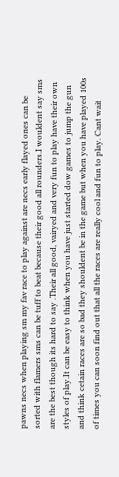pawns necs when playing sm my fav race to play against are necs early flayed ones can be sorted with flamers sms can be tuff to beat because their good all rounders.I wouldent say sms are the best though its hard to say .Their all good, vairyed and very fun to play have their own styles of play.It can be easy to think when you have just started dow games to jump the gun and think cetain races are so bad they shouldent be in the game but when you have played 100s of times you can soon find out that all the races are really cool and fun to play. Cant wait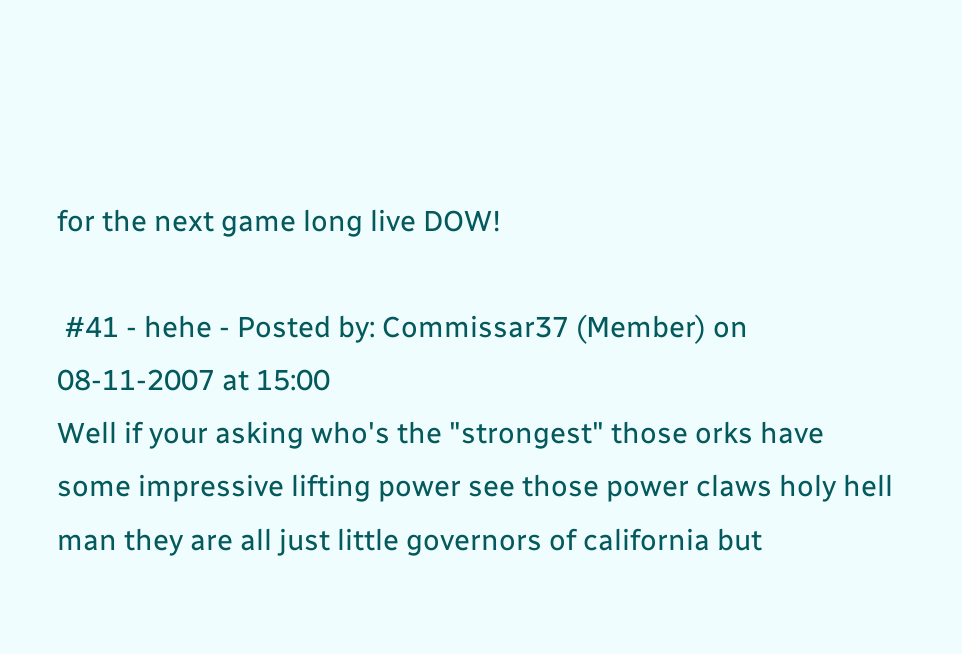for the next game long live DOW!

 #41 - hehe - Posted by: Commissar37 (Member) on 08-11-2007 at 15:00
Well if your asking who's the "strongest" those orks have some impressive lifting power see those power claws holy hell man they are all just little governors of california but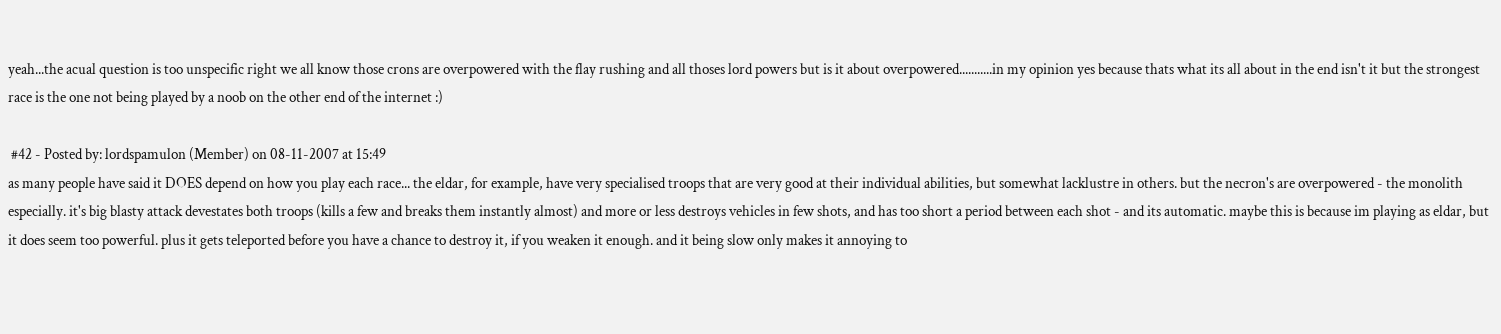yeah...the acual question is too unspecific right we all know those crons are overpowered with the flay rushing and all thoses lord powers but is it about overpowered...........in my opinion yes because thats what its all about in the end isn't it but the strongest race is the one not being played by a noob on the other end of the internet :)

 #42 - Posted by: lordspamulon (Member) on 08-11-2007 at 15:49
as many people have said it DOES depend on how you play each race... the eldar, for example, have very specialised troops that are very good at their individual abilities, but somewhat lacklustre in others. but the necron's are overpowered - the monolith especially. it's big blasty attack devestates both troops (kills a few and breaks them instantly almost) and more or less destroys vehicles in few shots, and has too short a period between each shot - and its automatic. maybe this is because im playing as eldar, but it does seem too powerful. plus it gets teleported before you have a chance to destroy it, if you weaken it enough. and it being slow only makes it annoying to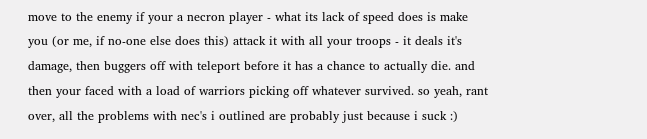move to the enemy if your a necron player - what its lack of speed does is make you (or me, if no-one else does this) attack it with all your troops - it deals it's damage, then buggers off with teleport before it has a chance to actually die. and then your faced with a load of warriors picking off whatever survived. so yeah, rant over, all the problems with nec's i outlined are probably just because i suck :)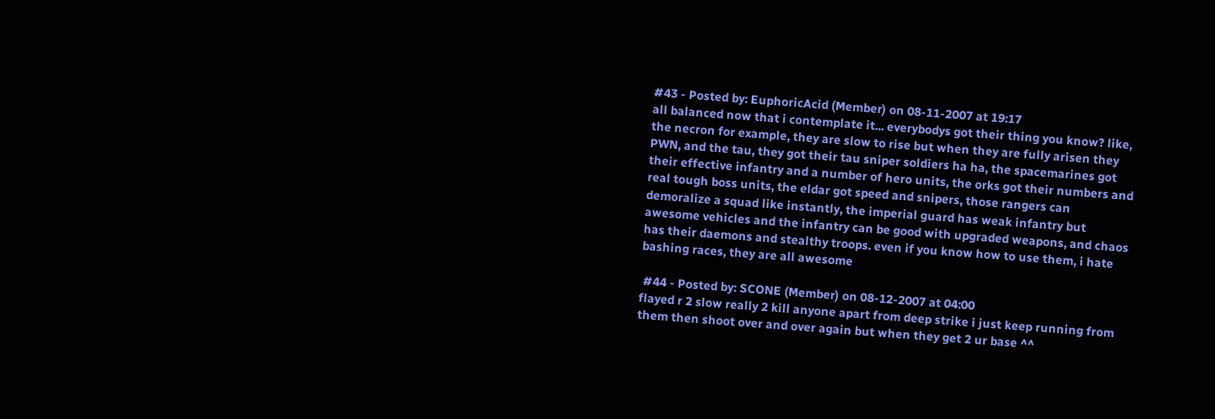#43 - Posted by: EuphoricAcid (Member) on 08-11-2007 at 19:17
all balanced now that i contemplate it... everybodys got their thing you know? like, the necron for example, they are slow to rise but when they are fully arisen they PWN, and the tau, they got their tau sniper soldiers ha ha, the spacemarines got their effective infantry and a number of hero units, the orks got their numbers and real tough boss units, the eldar got speed and snipers, those rangers can demoralize a squad like instantly, the imperial guard has weak infantry but awesome vehicles and the infantry can be good with upgraded weapons, and chaos has their daemons and stealthy troops. even if you know how to use them, i hate bashing races, they are all awesome

 #44 - Posted by: SCONE (Member) on 08-12-2007 at 04:00
flayed r 2 slow really 2 kill anyone apart from deep strike i just keep running from them then shoot over and over again but when they get 2 ur base ^^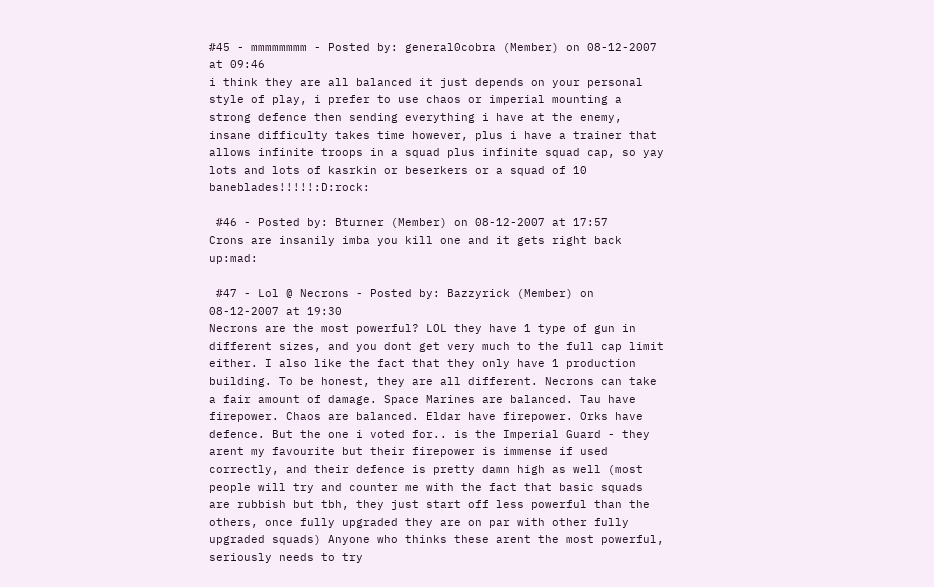#45 - mmmmmmmm - Posted by: general0cobra (Member) on 08-12-2007 at 09:46
i think they are all balanced it just depends on your personal style of play, i prefer to use chaos or imperial mounting a strong defence then sending everything i have at the enemy, insane difficulty takes time however, plus i have a trainer that allows infinite troops in a squad plus infinite squad cap, so yay lots and lots of kasrkin or beserkers or a squad of 10 baneblades!!!!!:D:rock:

 #46 - Posted by: Bturner (Member) on 08-12-2007 at 17:57
Crons are insanily imba you kill one and it gets right back up:mad:

 #47 - Lol @ Necrons - Posted by: Bazzyrick (Member) on 08-12-2007 at 19:30
Necrons are the most powerful? LOL they have 1 type of gun in different sizes, and you dont get very much to the full cap limit either. I also like the fact that they only have 1 production building. To be honest, they are all different. Necrons can take a fair amount of damage. Space Marines are balanced. Tau have firepower. Chaos are balanced. Eldar have firepower. Orks have defence. But the one i voted for.. is the Imperial Guard - they arent my favourite but their firepower is immense if used correctly, and their defence is pretty damn high as well (most people will try and counter me with the fact that basic squads are rubbish but tbh, they just start off less powerful than the others, once fully upgraded they are on par with other fully upgraded squads) Anyone who thinks these arent the most powerful, seriously needs to try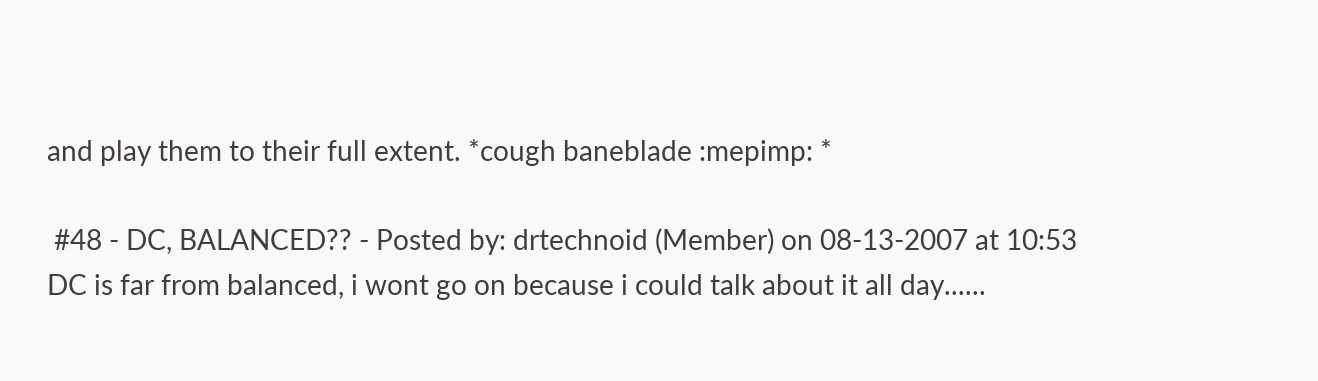and play them to their full extent. *cough baneblade :mepimp: *

 #48 - DC, BALANCED?? - Posted by: drtechnoid (Member) on 08-13-2007 at 10:53
DC is far from balanced, i wont go on because i could talk about it all day......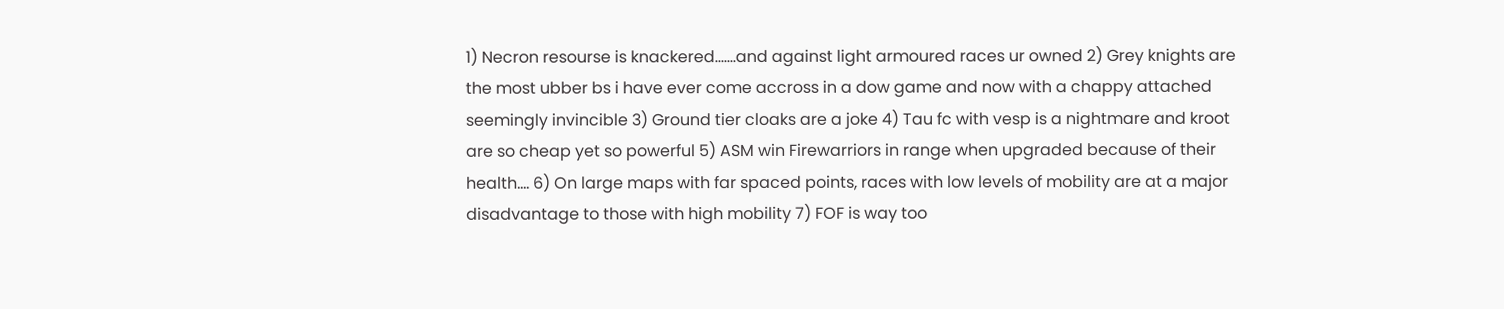1) Necron resourse is knackered.......and against light armoured races ur owned 2) Grey knights are the most ubber bs i have ever come accross in a dow game and now with a chappy attached seemingly invincible 3) Ground tier cloaks are a joke 4) Tau fc with vesp is a nightmare and kroot are so cheap yet so powerful 5) ASM win Firewarriors in range when upgraded because of their health.... 6) On large maps with far spaced points, races with low levels of mobility are at a major disadvantage to those with high mobility 7) FOF is way too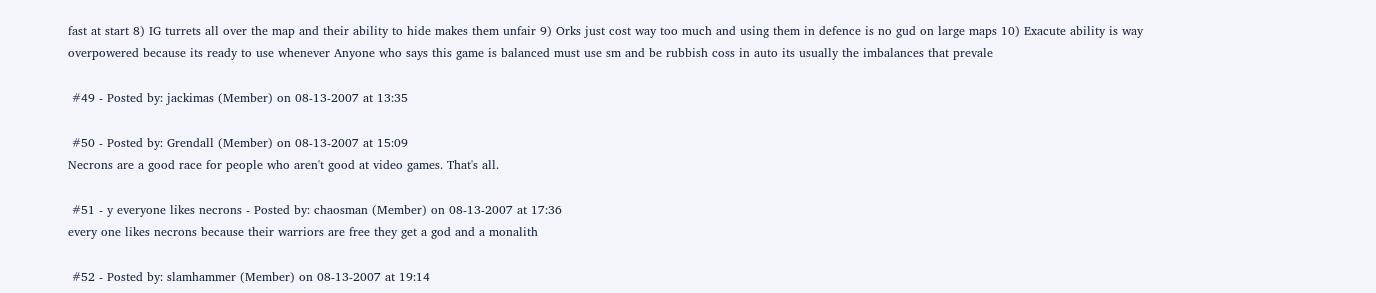fast at start 8) IG turrets all over the map and their ability to hide makes them unfair 9) Orks just cost way too much and using them in defence is no gud on large maps 10) Exacute ability is way overpowered because its ready to use whenever Anyone who says this game is balanced must use sm and be rubbish coss in auto its usually the imbalances that prevale

 #49 - Posted by: jackimas (Member) on 08-13-2007 at 13:35

 #50 - Posted by: Grendall (Member) on 08-13-2007 at 15:09
Necrons are a good race for people who aren't good at video games. That's all.

 #51 - y everyone likes necrons - Posted by: chaosman (Member) on 08-13-2007 at 17:36
every one likes necrons because their warriors are free they get a god and a monalith

 #52 - Posted by: slamhammer (Member) on 08-13-2007 at 19:14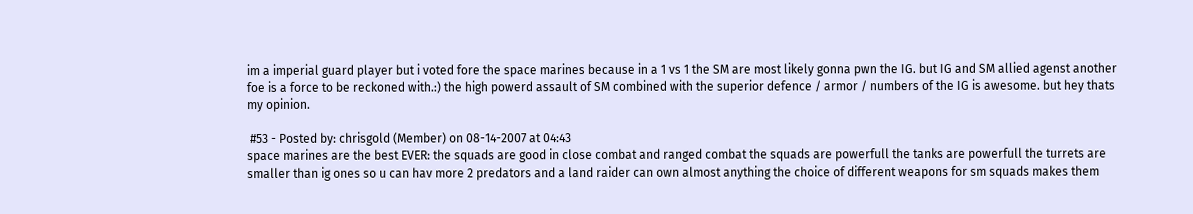im a imperial guard player but i voted fore the space marines because in a 1 vs 1 the SM are most likely gonna pwn the IG. but IG and SM allied agenst another foe is a force to be reckoned with.:) the high powerd assault of SM combined with the superior defence / armor / numbers of the IG is awesome. but hey thats my opinion.

 #53 - Posted by: chrisgold (Member) on 08-14-2007 at 04:43
space marines are the best EVER: the squads are good in close combat and ranged combat the squads are powerfull the tanks are powerfull the turrets are smaller than ig ones so u can hav more 2 predators and a land raider can own almost anything the choice of different weapons for sm squads makes them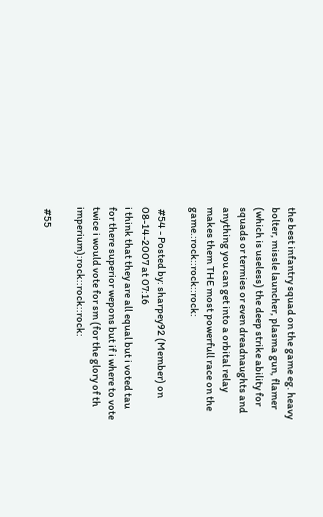the best infantry squad on the game eg. heavy bolter, missle launcher, plasma gun, flamer (which is useless) the deep strike ability for squads or termies or even dreadnaughts and anything you can get into a orbital relay makes them THE most powerfull race on the game.:rock::rock::rock:

 #54 - Posted by: sharpey92 (Member) on 08-14-2007 at 07:16
i think that they are all equal but i voted tau for there superior wepons but if i where to vote twice i would vote for sm (for the glory of th imperium):rock::rock::rock:

 #55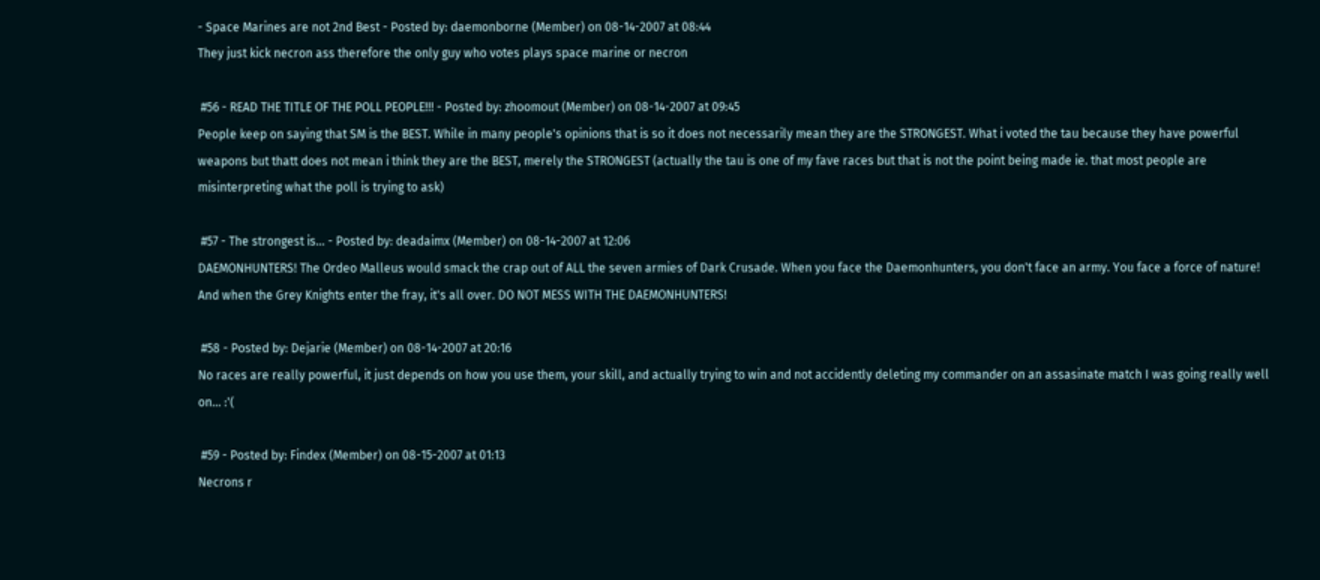- Space Marines are not 2nd Best - Posted by: daemonborne (Member) on 08-14-2007 at 08:44
They just kick necron ass therefore the only guy who votes plays space marine or necron

 #56 - READ THE TITLE OF THE POLL PEOPLE!!! - Posted by: zhoomout (Member) on 08-14-2007 at 09:45
People keep on saying that SM is the BEST. While in many people's opinions that is so it does not necessarily mean they are the STRONGEST. What i voted the tau because they have powerful weapons but thatt does not mean i think they are the BEST, merely the STRONGEST (actually the tau is one of my fave races but that is not the point being made ie. that most people are misinterpreting what the poll is trying to ask)

 #57 - The strongest is... - Posted by: deadaimx (Member) on 08-14-2007 at 12:06
DAEMONHUNTERS! The Ordeo Malleus would smack the crap out of ALL the seven armies of Dark Crusade. When you face the Daemonhunters, you don't face an army. You face a force of nature! And when the Grey Knights enter the fray, it's all over. DO NOT MESS WITH THE DAEMONHUNTERS!

 #58 - Posted by: Dejarie (Member) on 08-14-2007 at 20:16
No races are really powerful, it just depends on how you use them, your skill, and actually trying to win and not accidently deleting my commander on an assasinate match I was going really well on... :'(

 #59 - Posted by: Findex (Member) on 08-15-2007 at 01:13
Necrons r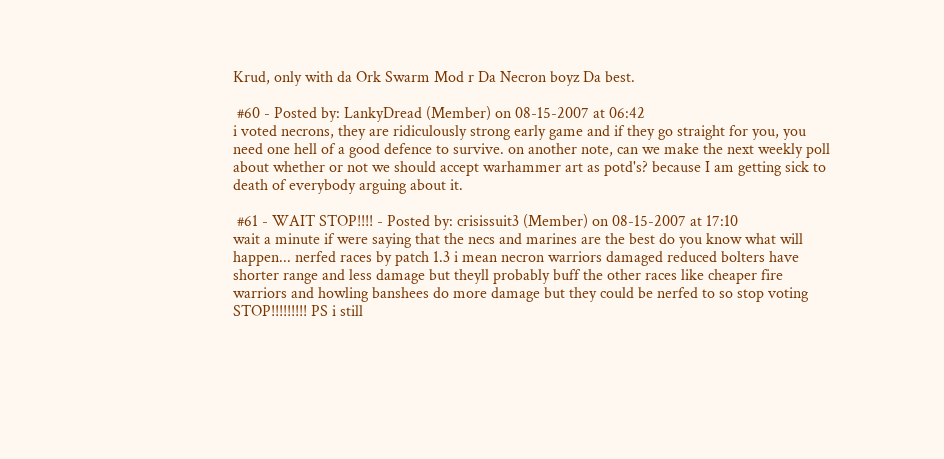Krud, only with da Ork Swarm Mod r Da Necron boyz Da best.

 #60 - Posted by: LankyDread (Member) on 08-15-2007 at 06:42
i voted necrons, they are ridiculously strong early game and if they go straight for you, you need one hell of a good defence to survive. on another note, can we make the next weekly poll about whether or not we should accept warhammer art as potd's? because I am getting sick to death of everybody arguing about it.

 #61 - WAIT STOP!!!! - Posted by: crisissuit3 (Member) on 08-15-2007 at 17:10
wait a minute if were saying that the necs and marines are the best do you know what will happen... nerfed races by patch 1.3 i mean necron warriors damaged reduced bolters have shorter range and less damage but theyll probably buff the other races like cheaper fire warriors and howling banshees do more damage but they could be nerfed to so stop voting STOP!!!!!!!!! PS i still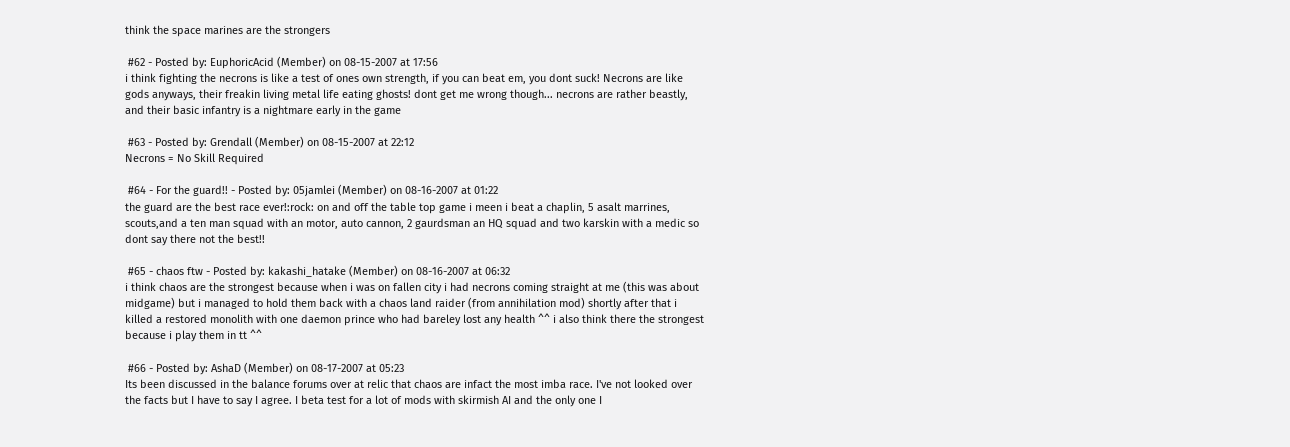think the space marines are the strongers

 #62 - Posted by: EuphoricAcid (Member) on 08-15-2007 at 17:56
i think fighting the necrons is like a test of ones own strength, if you can beat em, you dont suck! Necrons are like gods anyways, their freakin living metal life eating ghosts! dont get me wrong though... necrons are rather beastly, and their basic infantry is a nightmare early in the game

 #63 - Posted by: Grendall (Member) on 08-15-2007 at 22:12
Necrons = No Skill Required

 #64 - For the guard!! - Posted by: 05jamlei (Member) on 08-16-2007 at 01:22
the guard are the best race ever!:rock: on and off the table top game i meen i beat a chaplin, 5 asalt marrines, scouts,and a ten man squad with an motor, auto cannon, 2 gaurdsman an HQ squad and two karskin with a medic so dont say there not the best!!

 #65 - chaos ftw - Posted by: kakashi_hatake (Member) on 08-16-2007 at 06:32
i think chaos are the strongest because when i was on fallen city i had necrons coming straight at me (this was about midgame) but i managed to hold them back with a chaos land raider (from annihilation mod) shortly after that i killed a restored monolith with one daemon prince who had bareley lost any health ^^ i also think there the strongest because i play them in tt ^^

 #66 - Posted by: AshaD (Member) on 08-17-2007 at 05:23
Its been discussed in the balance forums over at relic that chaos are infact the most imba race. I've not looked over the facts but I have to say I agree. I beta test for a lot of mods with skirmish AI and the only one I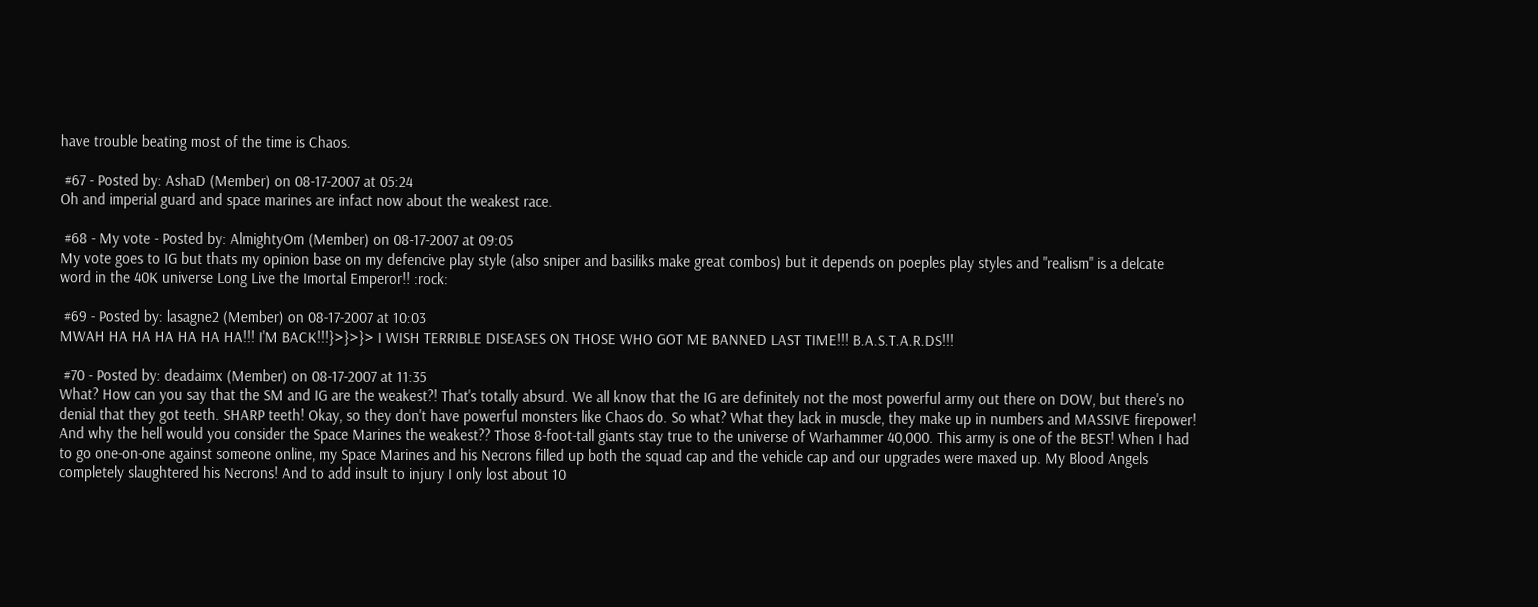have trouble beating most of the time is Chaos.

 #67 - Posted by: AshaD (Member) on 08-17-2007 at 05:24
Oh and imperial guard and space marines are infact now about the weakest race.

 #68 - My vote - Posted by: AlmightyOm (Member) on 08-17-2007 at 09:05
My vote goes to IG but thats my opinion base on my defencive play style (also sniper and basiliks make great combos) but it depends on poeples play styles and "realism" is a delcate word in the 40K universe Long Live the Imortal Emperor!! :rock:

 #69 - Posted by: lasagne2 (Member) on 08-17-2007 at 10:03
MWAH HA HA HA HA HA HA!!! I'M BACK!!!}>}>}> I WISH TERRIBLE DISEASES ON THOSE WHO GOT ME BANNED LAST TIME!!! B.A.S.T.A.R.DS!!!

 #70 - Posted by: deadaimx (Member) on 08-17-2007 at 11:35
What? How can you say that the SM and IG are the weakest?! That's totally absurd. We all know that the IG are definitely not the most powerful army out there on DOW, but there's no denial that they got teeth. SHARP teeth! Okay, so they don't have powerful monsters like Chaos do. So what? What they lack in muscle, they make up in numbers and MASSIVE firepower! And why the hell would you consider the Space Marines the weakest?? Those 8-foot-tall giants stay true to the universe of Warhammer 40,000. This army is one of the BEST! When I had to go one-on-one against someone online, my Space Marines and his Necrons filled up both the squad cap and the vehicle cap and our upgrades were maxed up. My Blood Angels completely slaughtered his Necrons! And to add insult to injury I only lost about 10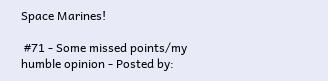Space Marines!

 #71 - Some missed points/my humble opinion - Posted by: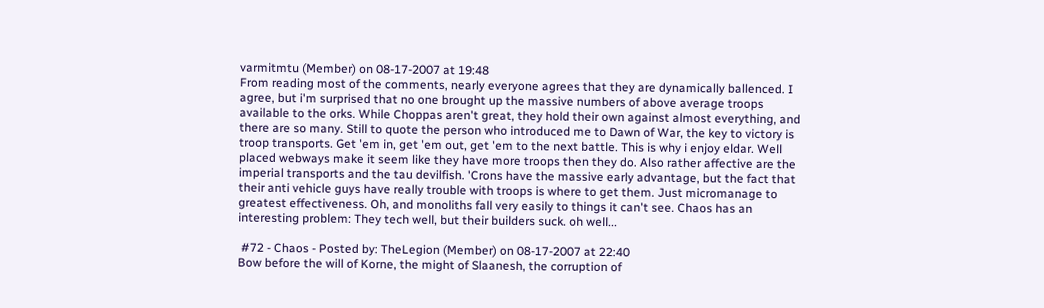varmitmtu (Member) on 08-17-2007 at 19:48
From reading most of the comments, nearly everyone agrees that they are dynamically ballenced. I agree, but i'm surprised that no one brought up the massive numbers of above average troops available to the orks. While Choppas aren't great, they hold their own against almost everything, and there are so many. Still to quote the person who introduced me to Dawn of War, the key to victory is troop transports. Get 'em in, get 'em out, get 'em to the next battle. This is why i enjoy eldar. Well placed webways make it seem like they have more troops then they do. Also rather affective are the imperial transports and the tau devilfish. 'Crons have the massive early advantage, but the fact that their anti vehicle guys have really trouble with troops is where to get them. Just micromanage to greatest effectiveness. Oh, and monoliths fall very easily to things it can't see. Chaos has an interesting problem: They tech well, but their builders suck. oh well...

 #72 - Chaos - Posted by: TheLegion (Member) on 08-17-2007 at 22:40
Bow before the will of Korne, the might of Slaanesh, the corruption of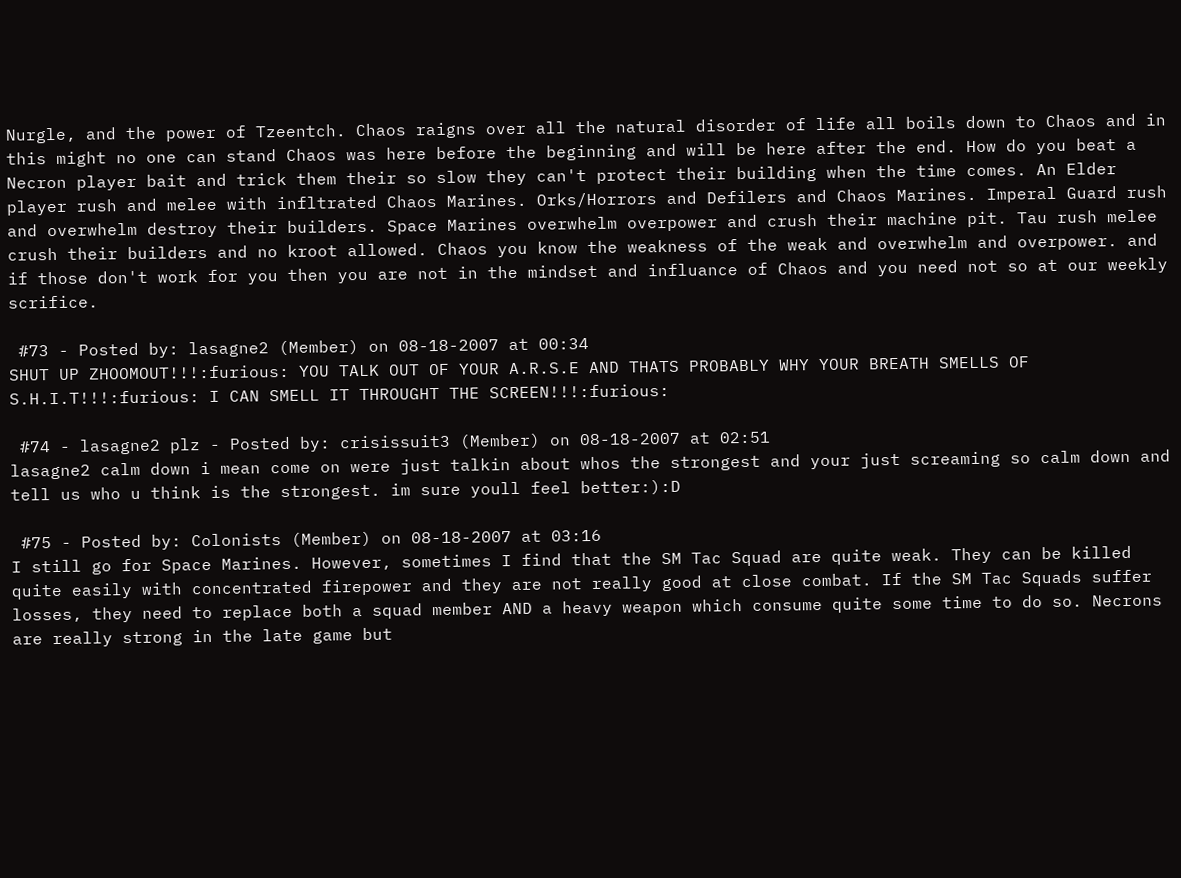Nurgle, and the power of Tzeentch. Chaos raigns over all the natural disorder of life all boils down to Chaos and in this might no one can stand Chaos was here before the beginning and will be here after the end. How do you beat a Necron player bait and trick them their so slow they can't protect their building when the time comes. An Elder player rush and melee with infltrated Chaos Marines. Orks/Horrors and Defilers and Chaos Marines. Imperal Guard rush and overwhelm destroy their builders. Space Marines overwhelm overpower and crush their machine pit. Tau rush melee crush their builders and no kroot allowed. Chaos you know the weakness of the weak and overwhelm and overpower. and if those don't work for you then you are not in the mindset and influance of Chaos and you need not so at our weekly scrifice.

 #73 - Posted by: lasagne2 (Member) on 08-18-2007 at 00:34
SHUT UP ZHOOMOUT!!!:furious: YOU TALK OUT OF YOUR A.R.S.E AND THATS PROBABLY WHY YOUR BREATH SMELLS OF S.H.I.T!!!:furious: I CAN SMELL IT THROUGHT THE SCREEN!!!:furious:

 #74 - lasagne2 plz - Posted by: crisissuit3 (Member) on 08-18-2007 at 02:51
lasagne2 calm down i mean come on were just talkin about whos the strongest and your just screaming so calm down and tell us who u think is the strongest. im sure youll feel better:):D

 #75 - Posted by: Colonists (Member) on 08-18-2007 at 03:16
I still go for Space Marines. However, sometimes I find that the SM Tac Squad are quite weak. They can be killed quite easily with concentrated firepower and they are not really good at close combat. If the SM Tac Squads suffer losses, they need to replace both a squad member AND a heavy weapon which consume quite some time to do so. Necrons are really strong in the late game but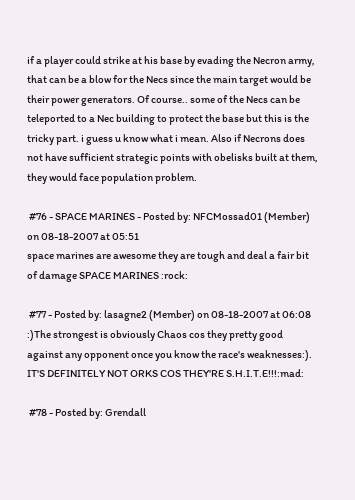if a player could strike at his base by evading the Necron army, that can be a blow for the Necs since the main target would be their power generators. Of course.. some of the Necs can be teleported to a Nec building to protect the base but this is the tricky part. i guess u know what i mean. Also if Necrons does not have sufficient strategic points with obelisks built at them, they would face population problem.

 #76 - SPACE MARINES - Posted by: NFCMossad01 (Member) on 08-18-2007 at 05:51
space marines are awesome they are tough and deal a fair bit of damage SPACE MARINES :rock:

 #77 - Posted by: lasagne2 (Member) on 08-18-2007 at 06:08
:)The strongest is obviously Chaos cos they pretty good against any opponent once you know the race's weaknesses:). IT'S DEFINITELY NOT ORKS COS THEY'RE S.H.I.T.E!!!:mad:

 #78 - Posted by: Grendall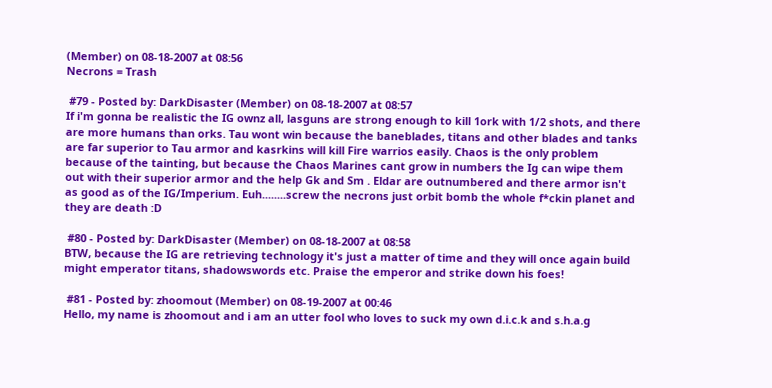(Member) on 08-18-2007 at 08:56
Necrons = Trash

 #79 - Posted by: DarkDisaster (Member) on 08-18-2007 at 08:57
If i'm gonna be realistic the IG ownz all, lasguns are strong enough to kill 1ork with 1/2 shots, and there are more humans than orks. Tau wont win because the baneblades, titans and other blades and tanks are far superior to Tau armor and kasrkins will kill Fire warrios easily. Chaos is the only problem because of the tainting, but because the Chaos Marines cant grow in numbers the Ig can wipe them out with their superior armor and the help Gk and Sm . Eldar are outnumbered and there armor isn't as good as of the IG/Imperium. Euh........screw the necrons just orbit bomb the whole f*ckin planet and they are death :D

 #80 - Posted by: DarkDisaster (Member) on 08-18-2007 at 08:58
BTW, because the IG are retrieving technology it's just a matter of time and they will once again build might emperator titans, shadowswords etc. Praise the emperor and strike down his foes!

 #81 - Posted by: zhoomout (Member) on 08-19-2007 at 00:46
Hello, my name is zhoomout and i am an utter fool who loves to suck my own d.i.c.k and s.h.a.g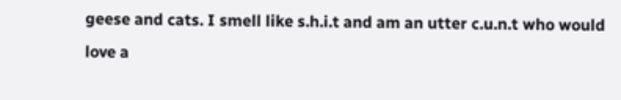geese and cats. I smell like s.h.i.t and am an utter c.u.n.t who would love a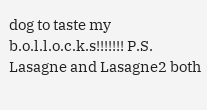dog to taste my b.o.l.l.o.c.k.s!!!!!!! P.S. Lasagne and Lasagne2 both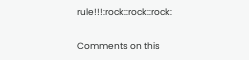rule!!!:rock::rock::rock:

Comments on this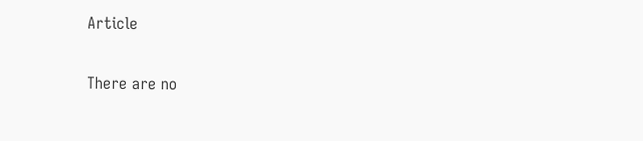Article

There are no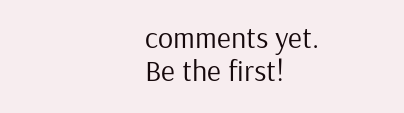comments yet. Be the first!